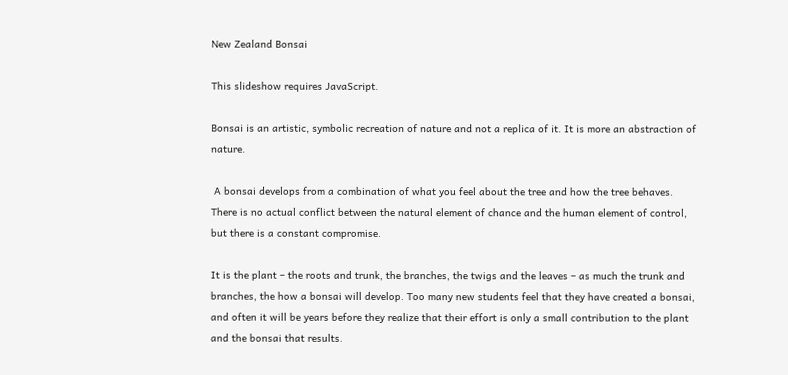New Zealand Bonsai

This slideshow requires JavaScript.

Bonsai is an artistic, symbolic recreation of nature and not a replica of it. It is more an abstraction of nature.

 A bonsai develops from a combination of what you feel about the tree and how the tree behaves. There is no actual conflict between the natural element of chance and the human element of control, but there is a constant compromise.

It is the plant – the roots and trunk, the branches, the twigs and the leaves – as much the trunk and branches, the how a bonsai will develop. Too many new students feel that they have created a bonsai, and often it will be years before they realize that their effort is only a small contribution to the plant and the bonsai that results.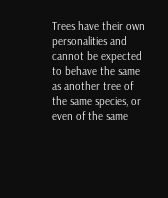Trees have their own personalities and cannot be expected to behave the same as another tree of the same species, or even of the same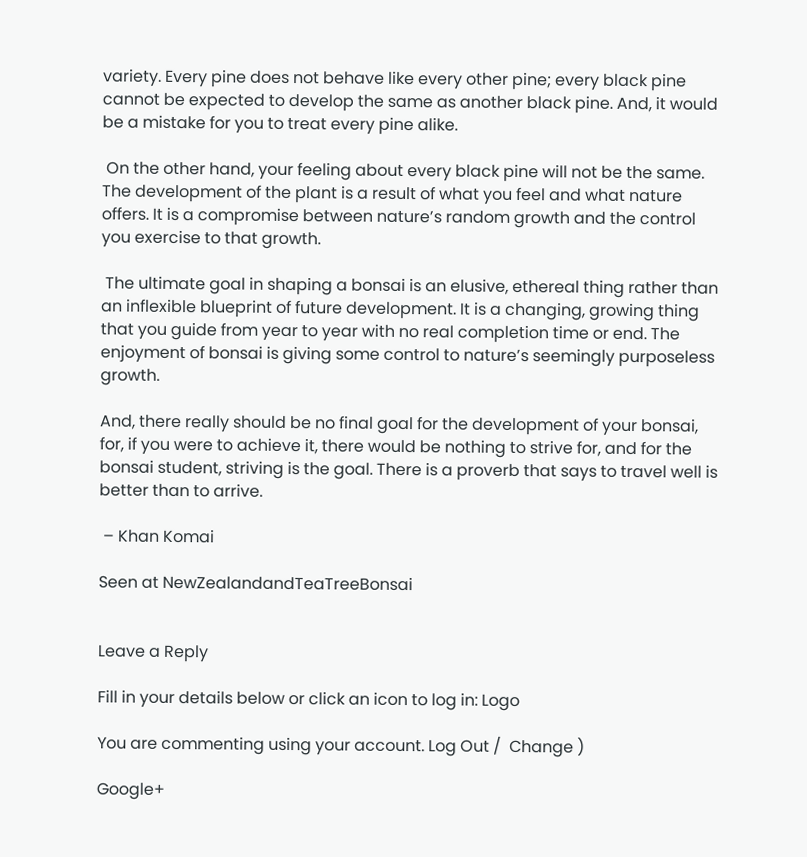variety. Every pine does not behave like every other pine; every black pine cannot be expected to develop the same as another black pine. And, it would be a mistake for you to treat every pine alike.

 On the other hand, your feeling about every black pine will not be the same. The development of the plant is a result of what you feel and what nature offers. It is a compromise between nature’s random growth and the control you exercise to that growth.

 The ultimate goal in shaping a bonsai is an elusive, ethereal thing rather than an inflexible blueprint of future development. It is a changing, growing thing that you guide from year to year with no real completion time or end. The enjoyment of bonsai is giving some control to nature’s seemingly purposeless growth.

And, there really should be no final goal for the development of your bonsai, for, if you were to achieve it, there would be nothing to strive for, and for the bonsai student, striving is the goal. There is a proverb that says to travel well is better than to arrive.

 – Khan Komai

Seen at NewZealandandTeaTreeBonsai


Leave a Reply

Fill in your details below or click an icon to log in: Logo

You are commenting using your account. Log Out /  Change )

Google+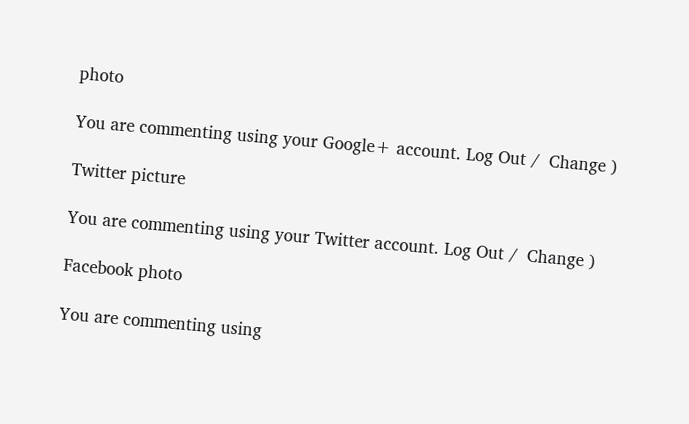photo

You are commenting using your Google+ account. Log Out /  Change )

Twitter picture

You are commenting using your Twitter account. Log Out /  Change )

Facebook photo

You are commenting using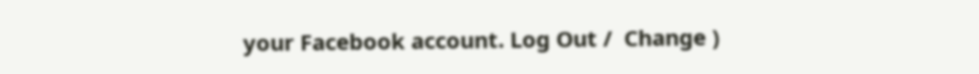your Facebook account. Log Out /  Change )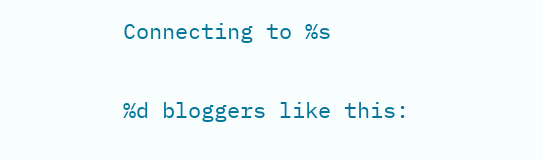Connecting to %s

%d bloggers like this: